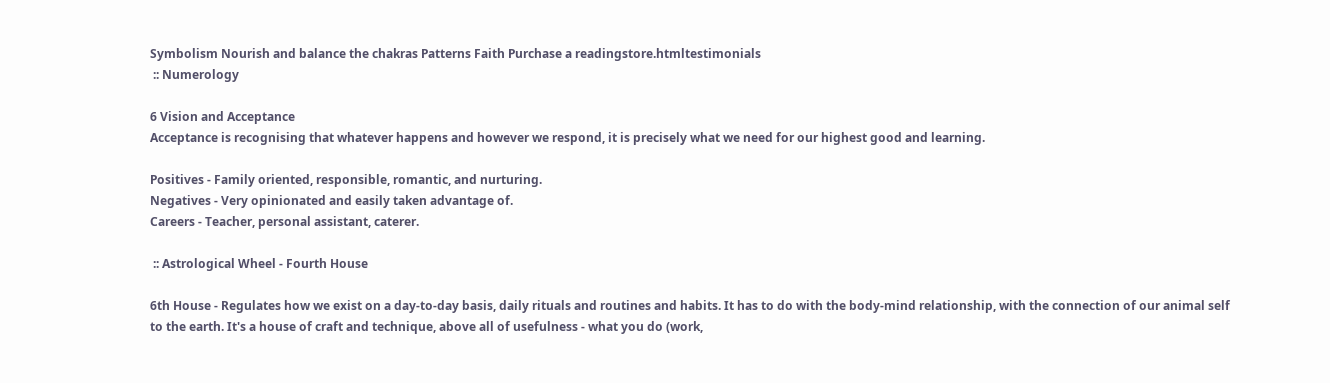Symbolism Nourish and balance the chakras Patterns Faith Purchase a readingstore.htmltestimonials
 :: Numerology

6 Vision and Acceptance
Acceptance is recognising that whatever happens and however we respond, it is precisely what we need for our highest good and learning.

Positives - Family oriented, responsible, romantic, and nurturing.
Negatives - Very opinionated and easily taken advantage of.
Careers - Teacher, personal assistant, caterer.

 :: Astrological Wheel - Fourth House

6th House - Regulates how we exist on a day-to-day basis, daily rituals and routines and habits. It has to do with the body-mind relationship, with the connection of our animal self to the earth. It's a house of craft and technique, above all of usefulness - what you do (work,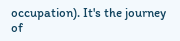occupation). It's the journey of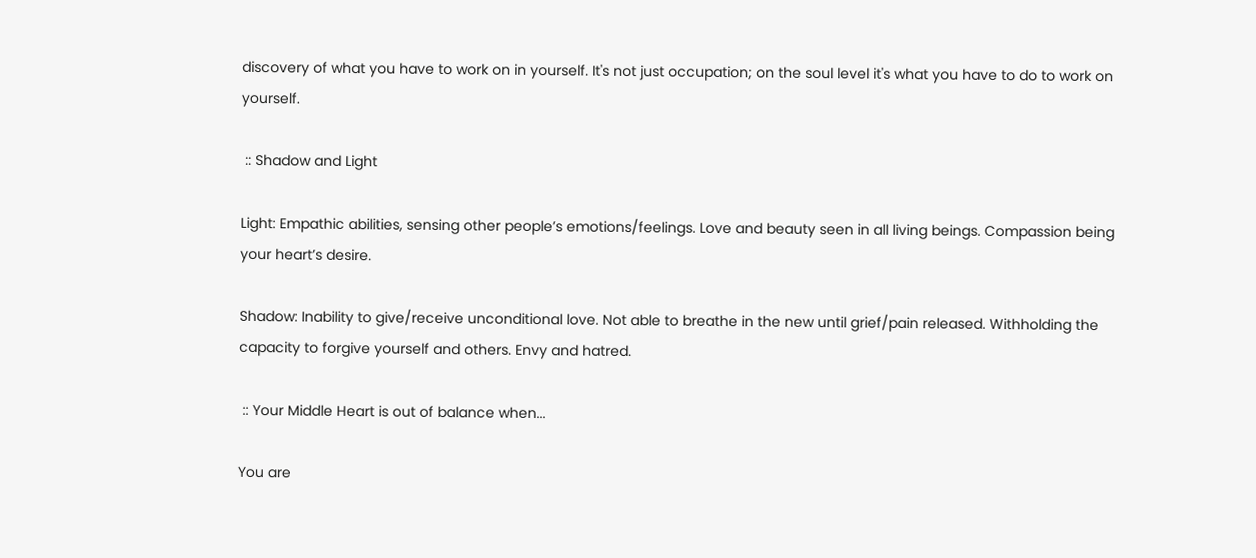discovery of what you have to work on in yourself. It's not just occupation; on the soul level it's what you have to do to work on yourself.

 :: Shadow and Light

Light: Empathic abilities, sensing other people’s emotions/feelings. Love and beauty seen in all living beings. Compassion being your heart’s desire.

Shadow: Inability to give/receive unconditional love. Not able to breathe in the new until grief/pain released. Withholding the capacity to forgive yourself and others. Envy and hatred.

 :: Your Middle Heart is out of balance when...

You are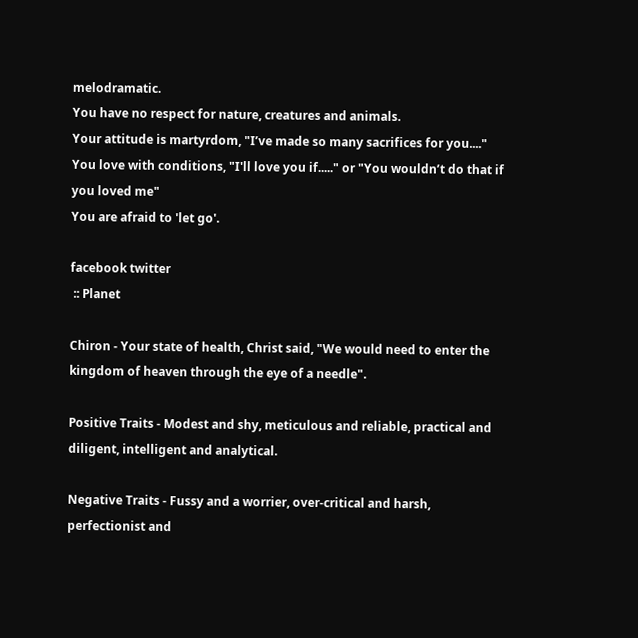melodramatic.
You have no respect for nature, creatures and animals.
Your attitude is martyrdom, "I’ve made so many sacrifices for you...."
You love with conditions, "I'll love you if....." or "You wouldn’t do that if you loved me"
You are afraid to 'let go'.

facebook twitter
 :: Planet

Chiron - Your state of health, Christ said, "We would need to enter the kingdom of heaven through the eye of a needle".

Positive Traits - Modest and shy, meticulous and reliable, practical and diligent, intelligent and analytical.

Negative Traits - Fussy and a worrier, over-critical and harsh, perfectionist and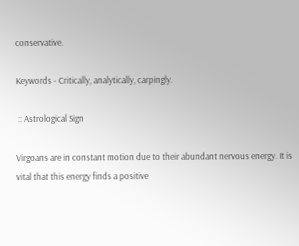conservative.

Keywords - Critically, analytically, carpingly.

 :: Astrological Sign

Virgoans are in constant motion due to their abundant nervous energy. It is vital that this energy finds a positive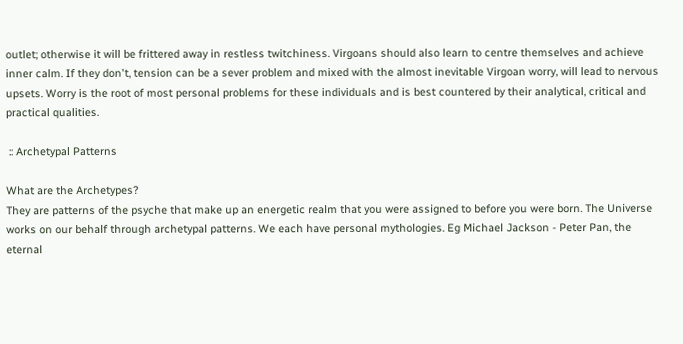outlet; otherwise it will be frittered away in restless twitchiness. Virgoans should also learn to centre themselves and achieve inner calm. If they don't, tension can be a sever problem and mixed with the almost inevitable Virgoan worry, will lead to nervous upsets. Worry is the root of most personal problems for these individuals and is best countered by their analytical, critical and practical qualities.

 :: Archetypal Patterns

What are the Archetypes?
They are patterns of the psyche that make up an energetic realm that you were assigned to before you were born. The Universe works on our behalf through archetypal patterns. We each have personal mythologies. Eg Michael Jackson - Peter Pan, the eternal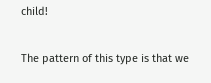child!

The pattern of this type is that we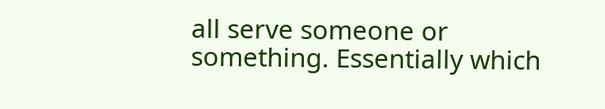all serve someone or something. Essentially which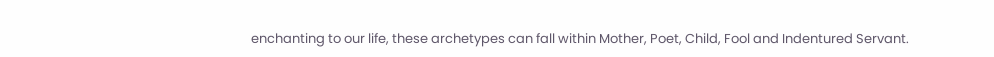enchanting to our life, these archetypes can fall within Mother, Poet, Child, Fool and Indentured Servant.